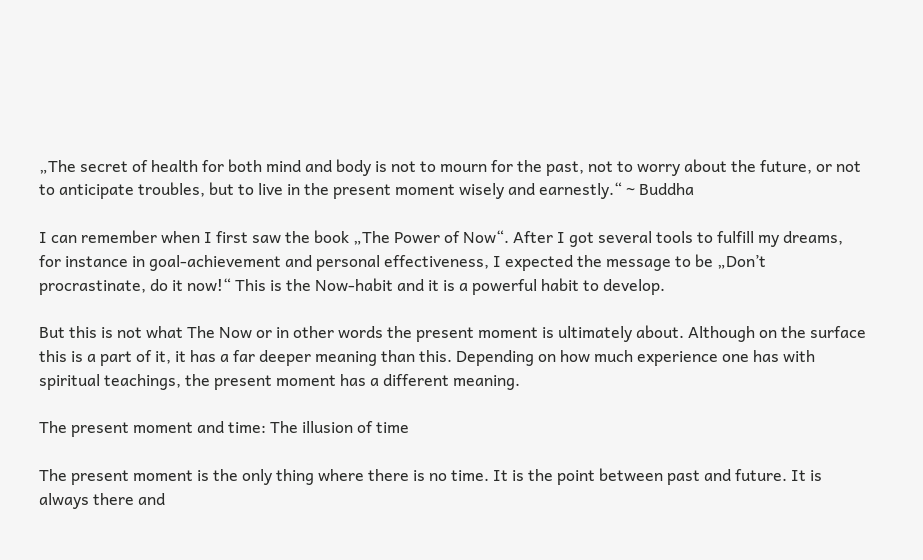„The secret of health for both mind and body is not to mourn for the past, not to worry about the future, or not to anticipate troubles, but to live in the present moment wisely and earnestly.“ ~ Buddha

I can remember when I first saw the book „The Power of Now“. After I got several tools to fulfill my dreams, for instance in goal-achievement and personal effectiveness, I expected the message to be „Don’t procrastinate, do it now!“ This is the Now-habit and it is a powerful habit to develop.

But this is not what The Now or in other words the present moment is ultimately about. Although on the surface this is a part of it, it has a far deeper meaning than this. Depending on how much experience one has with spiritual teachings, the present moment has a different meaning.

The present moment and time: The illusion of time

The present moment is the only thing where there is no time. It is the point between past and future. It is always there and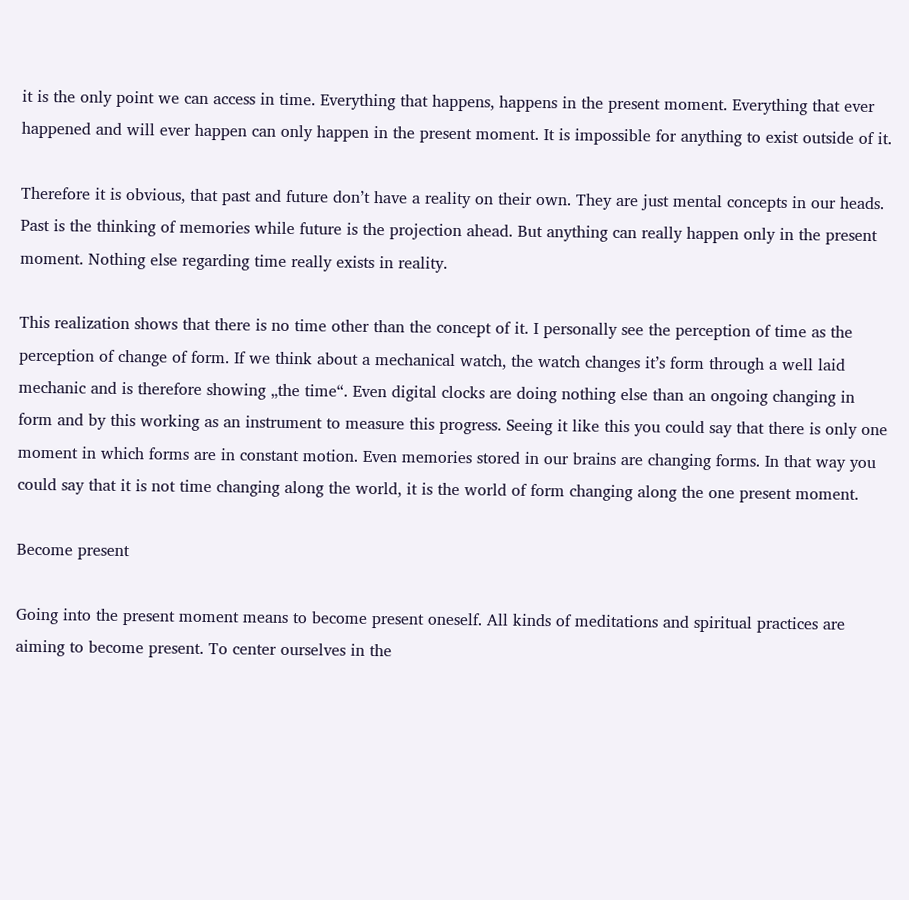it is the only point we can access in time. Everything that happens, happens in the present moment. Everything that ever happened and will ever happen can only happen in the present moment. It is impossible for anything to exist outside of it.

Therefore it is obvious, that past and future don’t have a reality on their own. They are just mental concepts in our heads. Past is the thinking of memories while future is the projection ahead. But anything can really happen only in the present moment. Nothing else regarding time really exists in reality.

This realization shows that there is no time other than the concept of it. I personally see the perception of time as the perception of change of form. If we think about a mechanical watch, the watch changes it’s form through a well laid mechanic and is therefore showing „the time“. Even digital clocks are doing nothing else than an ongoing changing in form and by this working as an instrument to measure this progress. Seeing it like this you could say that there is only one moment in which forms are in constant motion. Even memories stored in our brains are changing forms. In that way you could say that it is not time changing along the world, it is the world of form changing along the one present moment.

Become present

Going into the present moment means to become present oneself. All kinds of meditations and spiritual practices are aiming to become present. To center ourselves in the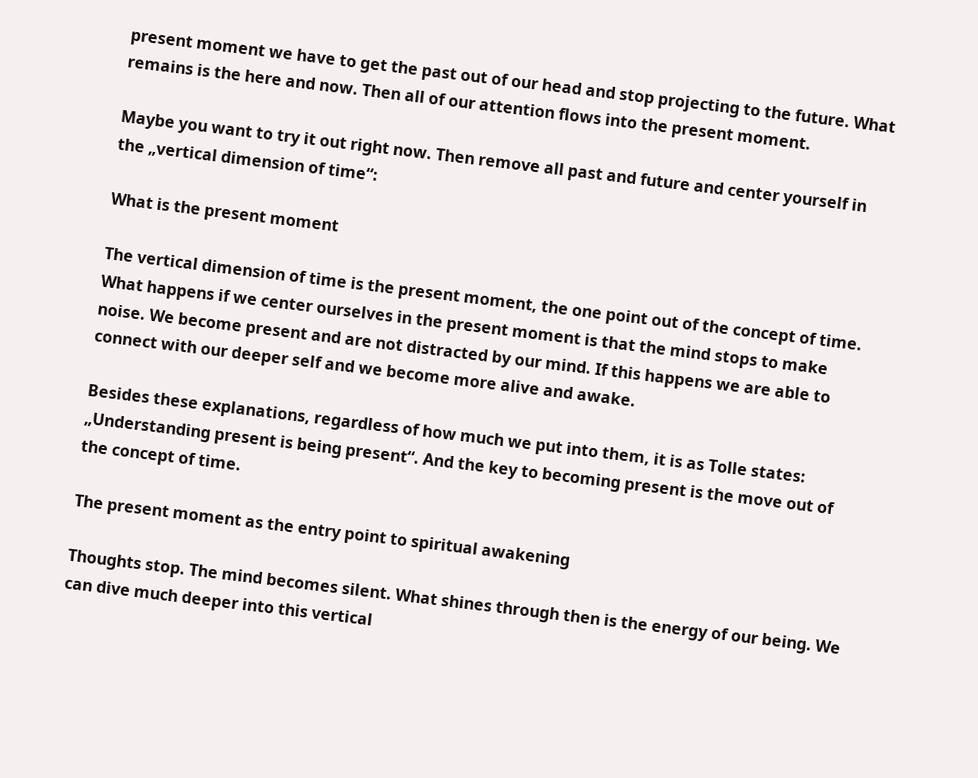present moment we have to get the past out of our head and stop projecting to the future. What remains is the here and now. Then all of our attention flows into the present moment.

Maybe you want to try it out right now. Then remove all past and future and center yourself in the „vertical dimension of time“:

What is the present moment

The vertical dimension of time is the present moment, the one point out of the concept of time. What happens if we center ourselves in the present moment is that the mind stops to make noise. We become present and are not distracted by our mind. If this happens we are able to connect with our deeper self and we become more alive and awake.

Besides these explanations, regardless of how much we put into them, it is as Tolle states: „Understanding present is being present“. And the key to becoming present is the move out of the concept of time.

The present moment as the entry point to spiritual awakening

Thoughts stop. The mind becomes silent. What shines through then is the energy of our being. We can dive much deeper into this vertical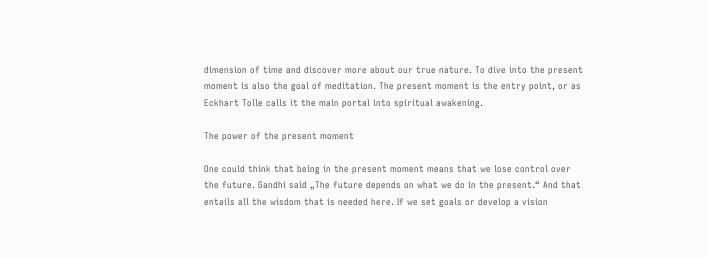dimension of time and discover more about our true nature. To dive into the present moment is also the goal of meditation. The present moment is the entry point, or as Eckhart Tolle calls it the main portal into spiritual awakening.

The power of the present moment

One could think that being in the present moment means that we lose control over the future. Gandhi said „The future depends on what we do in the present.“ And that entails all the wisdom that is needed here. If we set goals or develop a vision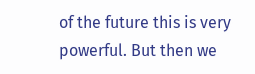of the future this is very powerful. But then we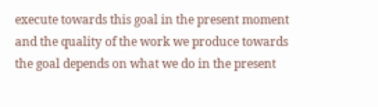execute towards this goal in the present moment and the quality of the work we produce towards the goal depends on what we do in the present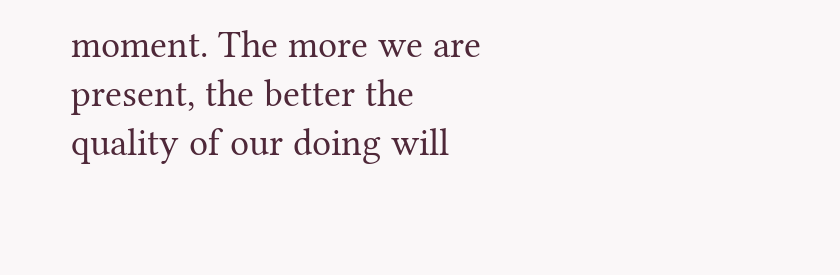moment. The more we are present, the better the quality of our doing will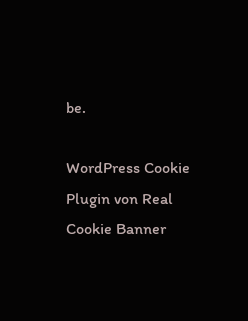be.

WordPress Cookie Plugin von Real Cookie Banner